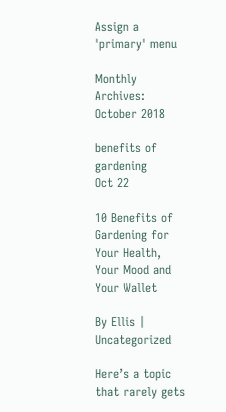Assign a 'primary' menu

Monthly Archives: October 2018

benefits of gardening
Oct 22

10 Benefits of Gardening for Your Health, Your Mood and Your Wallet

By Ellis | Uncategorized

Here’s a topic that rarely gets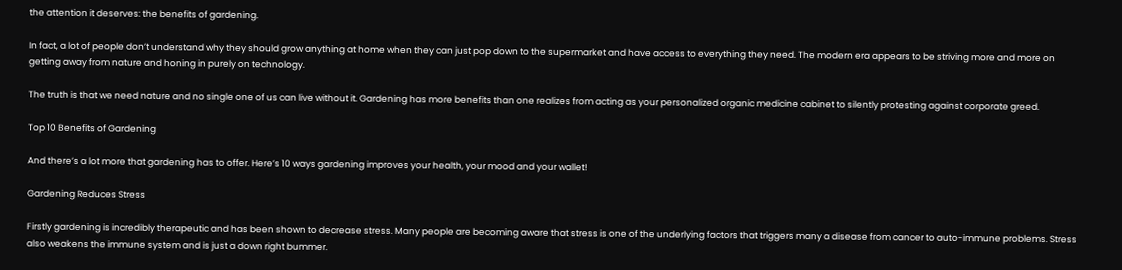the attention it deserves: the benefits of gardening.

In fact, a lot of people don’t understand why they should grow anything at home when they can just pop down to the supermarket and have access to everything they need. The modern era appears to be striving more and more on getting away from nature and honing in purely on technology.

The truth is that we need nature and no single one of us can live without it. Gardening has more benefits than one realizes from acting as your personalized organic medicine cabinet to silently protesting against corporate greed.

Top 10 Benefits of Gardening

And there’s a lot more that gardening has to offer. Here’s 10 ways gardening improves your health, your mood and your wallet!

Gardening Reduces Stress

Firstly gardening is incredibly therapeutic and has been shown to decrease stress. Many people are becoming aware that stress is one of the underlying factors that triggers many a disease from cancer to auto-immune problems. Stress also weakens the immune system and is just a down right bummer.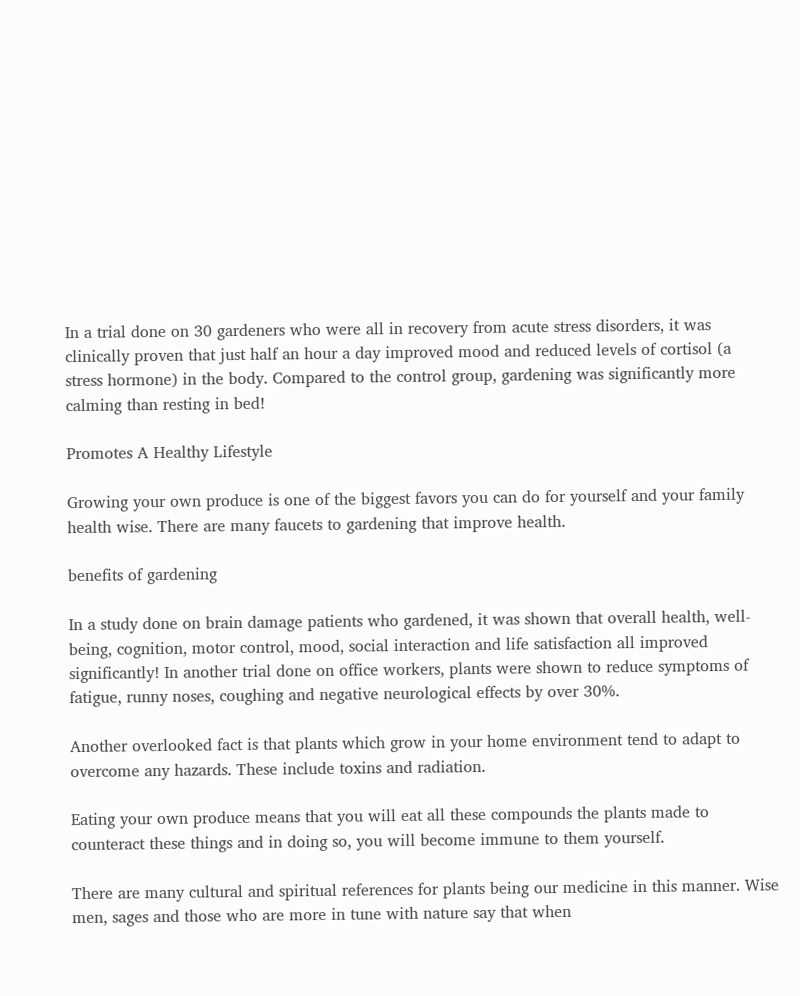In a trial done on 30 gardeners who were all in recovery from acute stress disorders, it was clinically proven that just half an hour a day improved mood and reduced levels of cortisol (a stress hormone) in the body. Compared to the control group, gardening was significantly more calming than resting in bed!

Promotes A Healthy Lifestyle

Growing your own produce is one of the biggest favors you can do for yourself and your family health wise. There are many faucets to gardening that improve health.

benefits of gardening

In a study done on brain damage patients who gardened, it was shown that overall health, well-being, cognition, motor control, mood, social interaction and life satisfaction all improved significantly! In another trial done on office workers, plants were shown to reduce symptoms of fatigue, runny noses, coughing and negative neurological effects by over 30%.

Another overlooked fact is that plants which grow in your home environment tend to adapt to overcome any hazards. These include toxins and radiation.

Eating your own produce means that you will eat all these compounds the plants made to counteract these things and in doing so, you will become immune to them yourself.

There are many cultural and spiritual references for plants being our medicine in this manner. Wise men, sages and those who are more in tune with nature say that when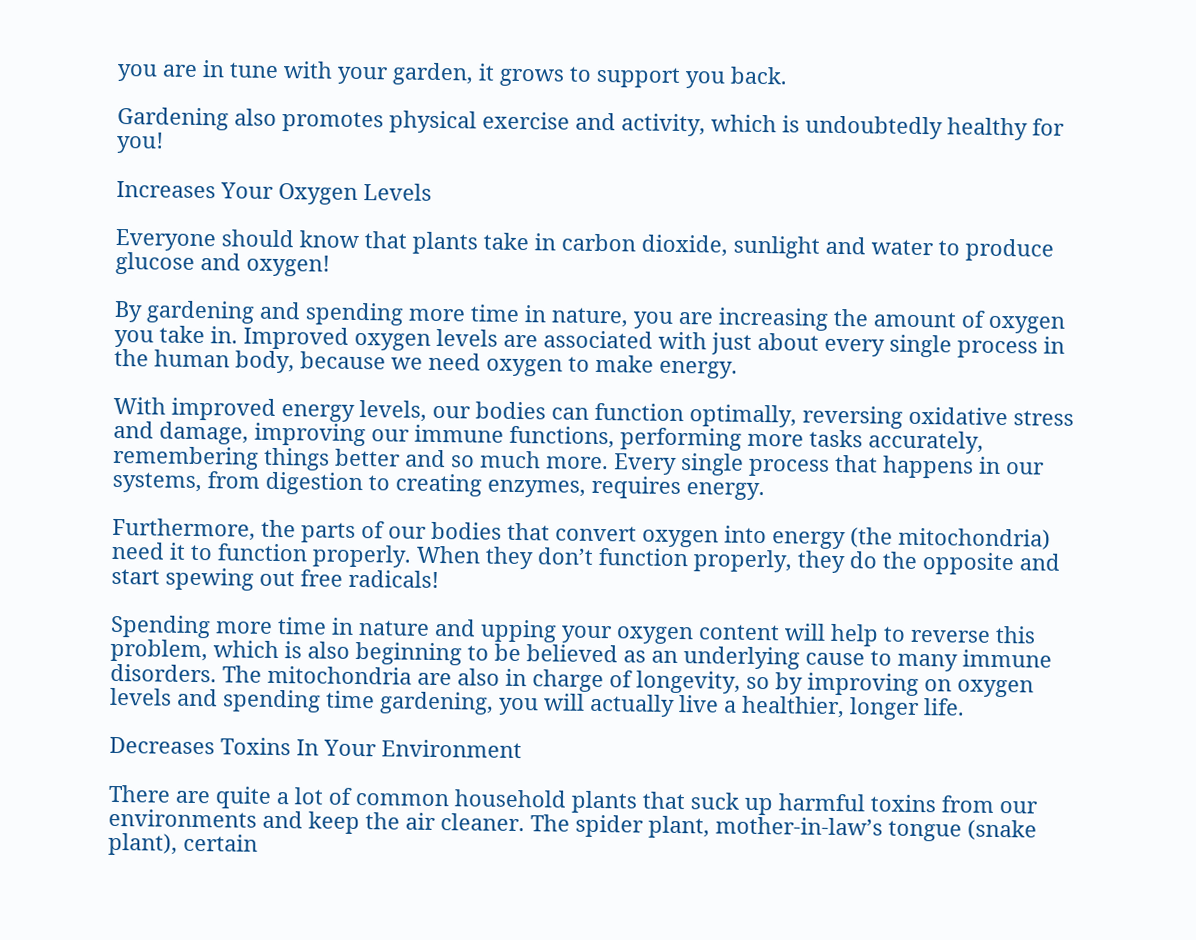you are in tune with your garden, it grows to support you back.

Gardening also promotes physical exercise and activity, which is undoubtedly healthy for you!

Increases Your Oxygen Levels

Everyone should know that plants take in carbon dioxide, sunlight and water to produce glucose and oxygen!

By gardening and spending more time in nature, you are increasing the amount of oxygen you take in. Improved oxygen levels are associated with just about every single process in the human body, because we need oxygen to make energy.

With improved energy levels, our bodies can function optimally, reversing oxidative stress and damage, improving our immune functions, performing more tasks accurately, remembering things better and so much more. Every single process that happens in our systems, from digestion to creating enzymes, requires energy.

Furthermore, the parts of our bodies that convert oxygen into energy (the mitochondria) need it to function properly. When they don’t function properly, they do the opposite and start spewing out free radicals!

Spending more time in nature and upping your oxygen content will help to reverse this problem, which is also beginning to be believed as an underlying cause to many immune disorders. The mitochondria are also in charge of longevity, so by improving on oxygen levels and spending time gardening, you will actually live a healthier, longer life.

Decreases Toxins In Your Environment

There are quite a lot of common household plants that suck up harmful toxins from our environments and keep the air cleaner. The spider plant, mother-in-law’s tongue (snake plant), certain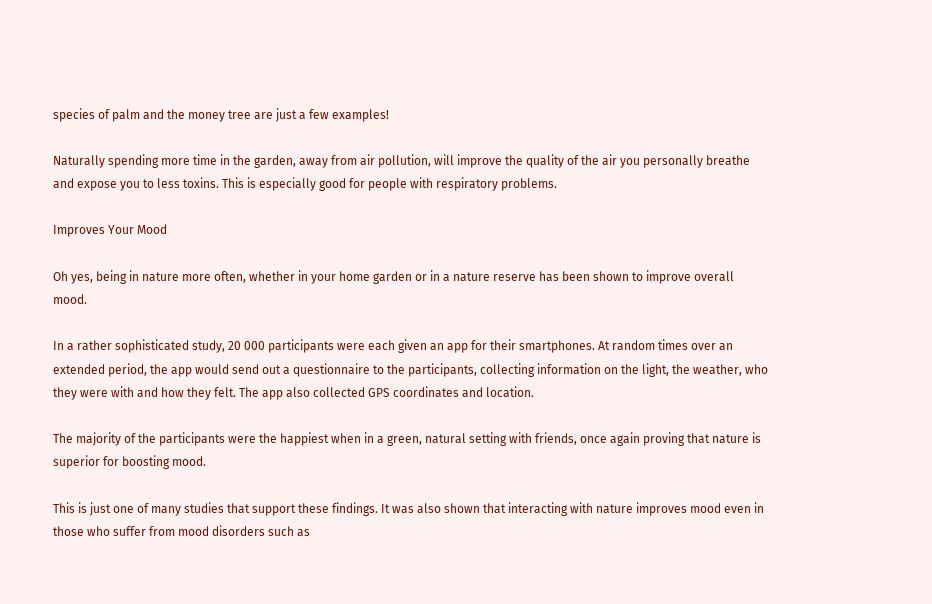species of palm and the money tree are just a few examples!

Naturally spending more time in the garden, away from air pollution, will improve the quality of the air you personally breathe and expose you to less toxins. This is especially good for people with respiratory problems.

Improves Your Mood

Oh yes, being in nature more often, whether in your home garden or in a nature reserve has been shown to improve overall mood.

In a rather sophisticated study, 20 000 participants were each given an app for their smartphones. At random times over an extended period, the app would send out a questionnaire to the participants, collecting information on the light, the weather, who they were with and how they felt. The app also collected GPS coordinates and location.

The majority of the participants were the happiest when in a green, natural setting with friends, once again proving that nature is superior for boosting mood.

This is just one of many studies that support these findings. It was also shown that interacting with nature improves mood even in those who suffer from mood disorders such as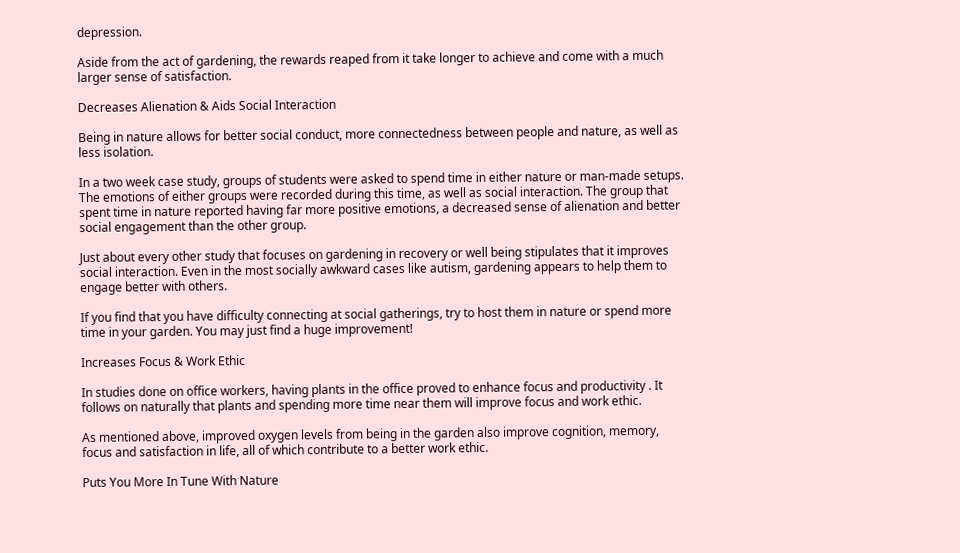depression.

Aside from the act of gardening, the rewards reaped from it take longer to achieve and come with a much larger sense of satisfaction.

Decreases Alienation & Aids Social Interaction

Being in nature allows for better social conduct, more connectedness between people and nature, as well as less isolation.

In a two week case study, groups of students were asked to spend time in either nature or man-made setups. The emotions of either groups were recorded during this time, as well as social interaction. The group that spent time in nature reported having far more positive emotions, a decreased sense of alienation and better social engagement than the other group.

Just about every other study that focuses on gardening in recovery or well being stipulates that it improves social interaction. Even in the most socially awkward cases like autism, gardening appears to help them to engage better with others.

If you find that you have difficulty connecting at social gatherings, try to host them in nature or spend more time in your garden. You may just find a huge improvement!

Increases Focus & Work Ethic

In studies done on office workers, having plants in the office proved to enhance focus and productivity . It follows on naturally that plants and spending more time near them will improve focus and work ethic.

As mentioned above, improved oxygen levels from being in the garden also improve cognition, memory, focus and satisfaction in life, all of which contribute to a better work ethic.

Puts You More In Tune With Nature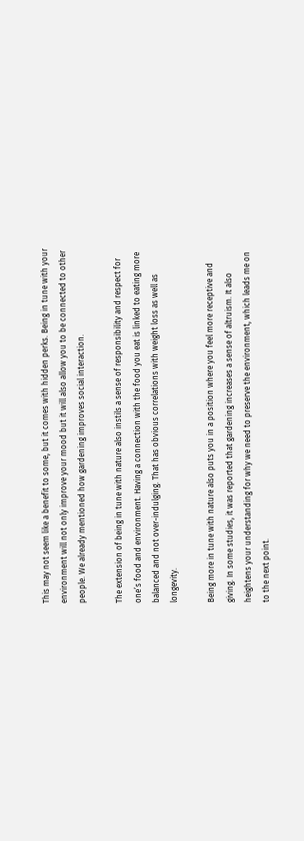This may not seem like a benefit to some, but it comes with hidden perks. Being in tune with your environment will not only improve your mood but it will also allow you to be connected to other people. We already mentioned how gardening improves social interaction.

The extension of being in tune with nature also instils a sense of responsibility and respect for one’s food and environment. Having a connection with the food you eat is linked to eating more balanced and not over-indulging. That has obvious correlations with weight loss as well as longevity.

Being more in tune with nature also puts you in a position where you feel more receptive and giving. In some studies, it was reported that gardening increases a sense of altruism. It also heightens your understanding for why we need to preserve the environment, which leads me on to the next point.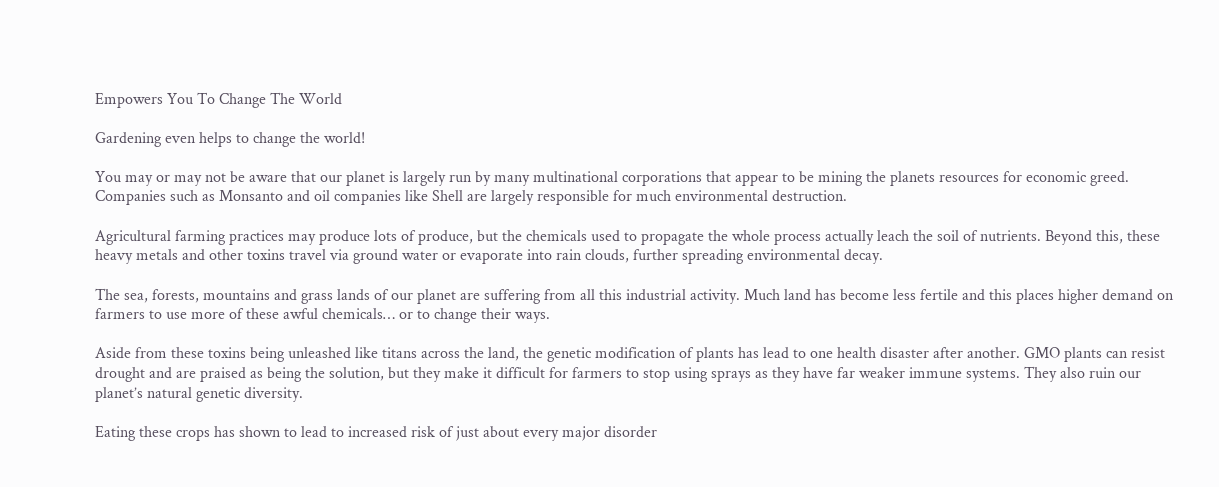Empowers You To Change The World

Gardening even helps to change the world!

You may or may not be aware that our planet is largely run by many multinational corporations that appear to be mining the planets resources for economic greed. Companies such as Monsanto and oil companies like Shell are largely responsible for much environmental destruction.

Agricultural farming practices may produce lots of produce, but the chemicals used to propagate the whole process actually leach the soil of nutrients. Beyond this, these heavy metals and other toxins travel via ground water or evaporate into rain clouds, further spreading environmental decay.

The sea, forests, mountains and grass lands of our planet are suffering from all this industrial activity. Much land has become less fertile and this places higher demand on farmers to use more of these awful chemicals… or to change their ways.

Aside from these toxins being unleashed like titans across the land, the genetic modification of plants has lead to one health disaster after another. GMO plants can resist drought and are praised as being the solution, but they make it difficult for farmers to stop using sprays as they have far weaker immune systems. They also ruin our planet’s natural genetic diversity.

Eating these crops has shown to lead to increased risk of just about every major disorder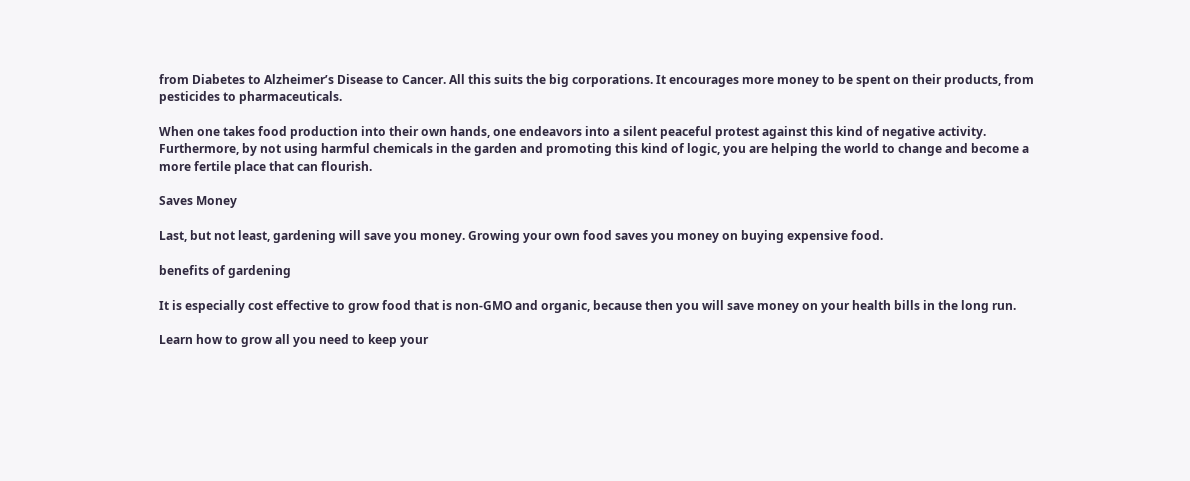from Diabetes to Alzheimer’s Disease to Cancer. All this suits the big corporations. It encourages more money to be spent on their products, from pesticides to pharmaceuticals.

When one takes food production into their own hands, one endeavors into a silent peaceful protest against this kind of negative activity. Furthermore, by not using harmful chemicals in the garden and promoting this kind of logic, you are helping the world to change and become a more fertile place that can flourish.

Saves Money

Last, but not least, gardening will save you money. Growing your own food saves you money on buying expensive food.

benefits of gardening

It is especially cost effective to grow food that is non-GMO and organic, because then you will save money on your health bills in the long run.

Learn how to grow all you need to keep your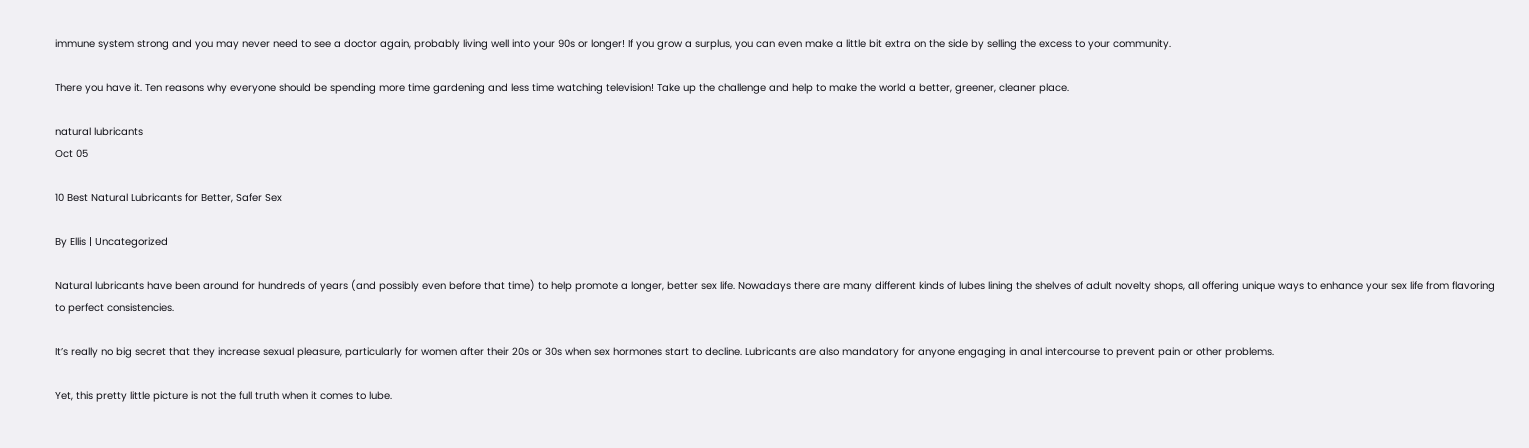immune system strong and you may never need to see a doctor again, probably living well into your 90s or longer! If you grow a surplus, you can even make a little bit extra on the side by selling the excess to your community.

There you have it. Ten reasons why everyone should be spending more time gardening and less time watching television! Take up the challenge and help to make the world a better, greener, cleaner place.

natural lubricants
Oct 05

10 Best Natural Lubricants for Better, Safer Sex

By Ellis | Uncategorized

Natural lubricants have been around for hundreds of years (and possibly even before that time) to help promote a longer, better sex life. Nowadays there are many different kinds of lubes lining the shelves of adult novelty shops, all offering unique ways to enhance your sex life from flavoring to perfect consistencies.

It’s really no big secret that they increase sexual pleasure, particularly for women after their 20s or 30s when sex hormones start to decline. Lubricants are also mandatory for anyone engaging in anal intercourse to prevent pain or other problems.

Yet, this pretty little picture is not the full truth when it comes to lube.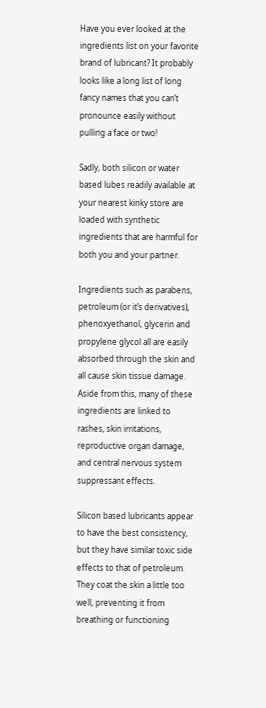Have you ever looked at the ingredients list on your favorite brand of lubricant? It probably looks like a long list of long fancy names that you can’t pronounce easily without pulling a face or two!

Sadly, both silicon or water based lubes readily available at your nearest kinky store are loaded with synthetic ingredients that are harmful for both you and your partner.

Ingredients such as parabens, petroleum (or it’s derivatives), phenoxyethanol, glycerin and propylene glycol all are easily absorbed through the skin and all cause skin tissue damage. Aside from this, many of these ingredients are linked to rashes, skin irritations, reproductive organ damage, and central nervous system suppressant effects.

Silicon based lubricants appear to have the best consistency, but they have similar toxic side effects to that of petroleum. They coat the skin a little too well, preventing it from breathing or functioning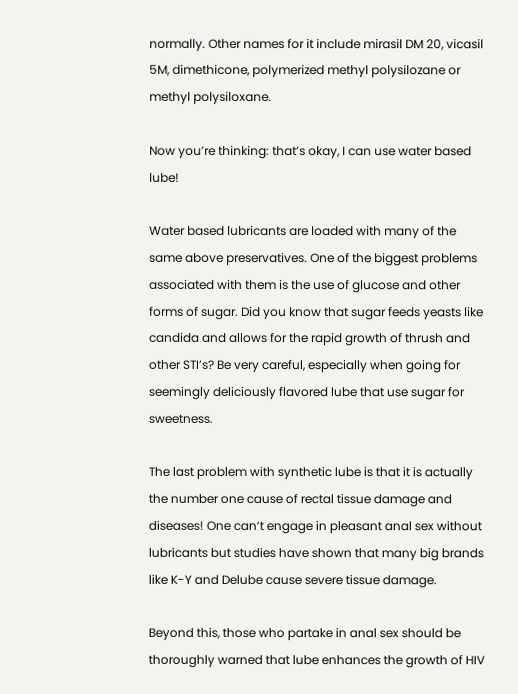normally. Other names for it include mirasil DM 20, vicasil 5M, dimethicone, polymerized methyl polysilozane or methyl polysiloxane.

Now you’re thinking: that’s okay, I can use water based lube!

Water based lubricants are loaded with many of the same above preservatives. One of the biggest problems associated with them is the use of glucose and other forms of sugar. Did you know that sugar feeds yeasts like candida and allows for the rapid growth of thrush and other STI’s? Be very careful, especially when going for seemingly deliciously flavored lube that use sugar for sweetness.

The last problem with synthetic lube is that it is actually the number one cause of rectal tissue damage and diseases! One can’t engage in pleasant anal sex without lubricants but studies have shown that many big brands like K-Y and Delube cause severe tissue damage.

Beyond this, those who partake in anal sex should be thoroughly warned that lube enhances the growth of HIV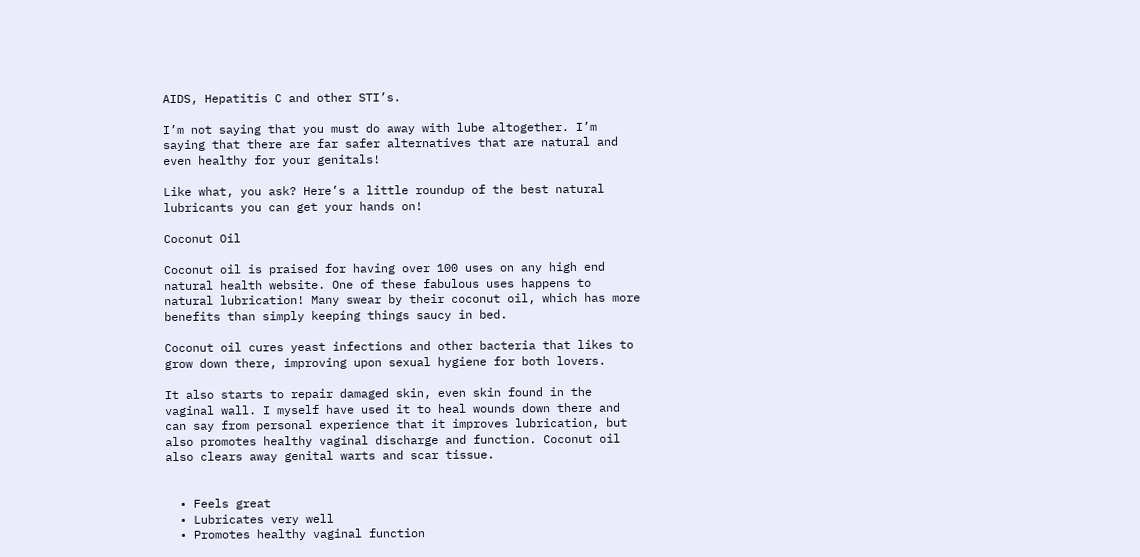AIDS, Hepatitis C and other STI’s.

I’m not saying that you must do away with lube altogether. I’m saying that there are far safer alternatives that are natural and even healthy for your genitals!

Like what, you ask? Here’s a little roundup of the best natural lubricants you can get your hands on!

Coconut Oil

Coconut oil is praised for having over 100 uses on any high end natural health website. One of these fabulous uses happens to natural lubrication! Many swear by their coconut oil, which has more benefits than simply keeping things saucy in bed.

Coconut oil cures yeast infections and other bacteria that likes to grow down there, improving upon sexual hygiene for both lovers.

It also starts to repair damaged skin, even skin found in the vaginal wall. I myself have used it to heal wounds down there and can say from personal experience that it improves lubrication, but also promotes healthy vaginal discharge and function. Coconut oil also clears away genital warts and scar tissue.


  • Feels great
  • Lubricates very well
  • Promotes healthy vaginal function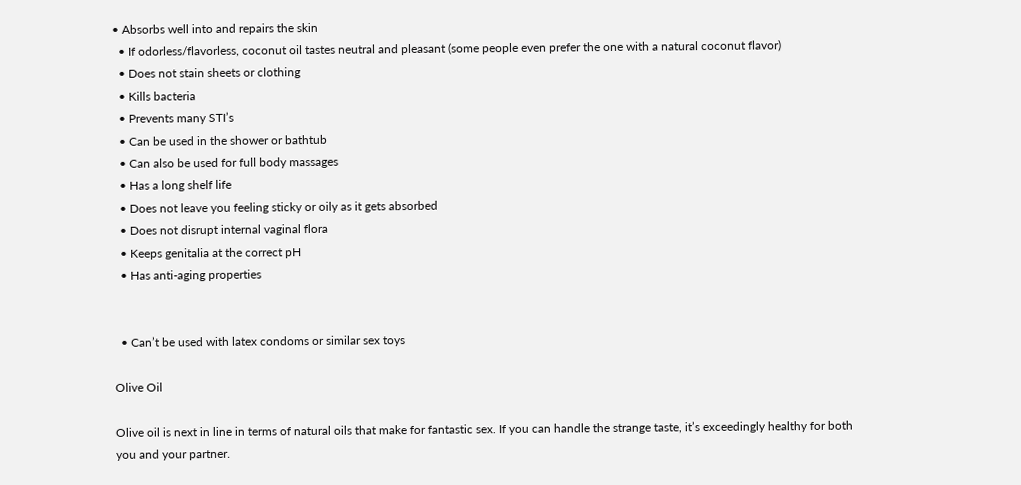• Absorbs well into and repairs the skin
  • If odorless/flavorless, coconut oil tastes neutral and pleasant (some people even prefer the one with a natural coconut flavor)
  • Does not stain sheets or clothing
  • Kills bacteria
  • Prevents many STI’s
  • Can be used in the shower or bathtub
  • Can also be used for full body massages
  • Has a long shelf life
  • Does not leave you feeling sticky or oily as it gets absorbed
  • Does not disrupt internal vaginal flora
  • Keeps genitalia at the correct pH
  • Has anti-aging properties


  • Can’t be used with latex condoms or similar sex toys

Olive Oil

Olive oil is next in line in terms of natural oils that make for fantastic sex. If you can handle the strange taste, it’s exceedingly healthy for both you and your partner.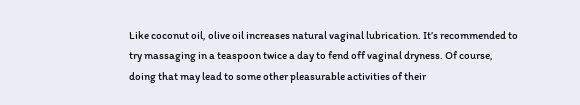Like coconut oil, olive oil increases natural vaginal lubrication. It’s recommended to try massaging in a teaspoon twice a day to fend off vaginal dryness. Of course, doing that may lead to some other pleasurable activities of their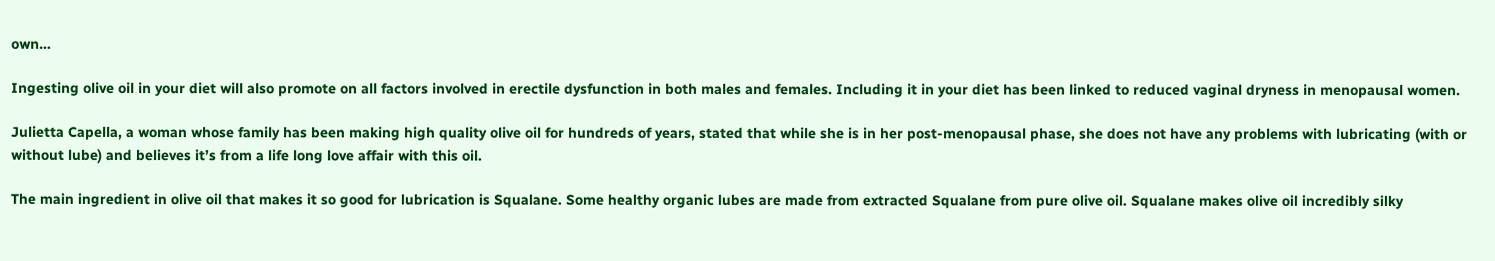own…

Ingesting olive oil in your diet will also promote on all factors involved in erectile dysfunction in both males and females. Including it in your diet has been linked to reduced vaginal dryness in menopausal women.

Julietta Capella, a woman whose family has been making high quality olive oil for hundreds of years, stated that while she is in her post-menopausal phase, she does not have any problems with lubricating (with or without lube) and believes it’s from a life long love affair with this oil.

The main ingredient in olive oil that makes it so good for lubrication is Squalane. Some healthy organic lubes are made from extracted Squalane from pure olive oil. Squalane makes olive oil incredibly silky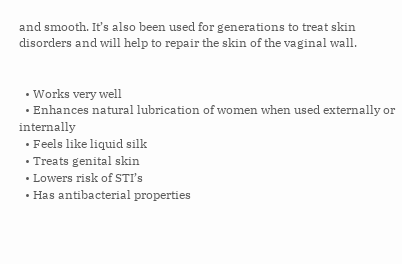and smooth. It’s also been used for generations to treat skin disorders and will help to repair the skin of the vaginal wall.


  • Works very well
  • Enhances natural lubrication of women when used externally or internally
  • Feels like liquid silk
  • Treats genital skin
  • Lowers risk of STI’s
  • Has antibacterial properties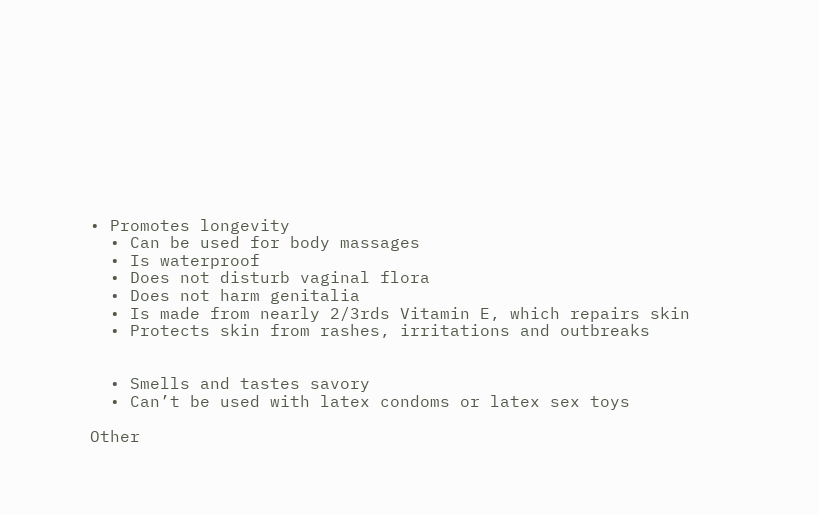• Promotes longevity
  • Can be used for body massages
  • Is waterproof
  • Does not disturb vaginal flora
  • Does not harm genitalia
  • Is made from nearly 2/3rds Vitamin E, which repairs skin
  • Protects skin from rashes, irritations and outbreaks


  • Smells and tastes savory
  • Can’t be used with latex condoms or latex sex toys

Other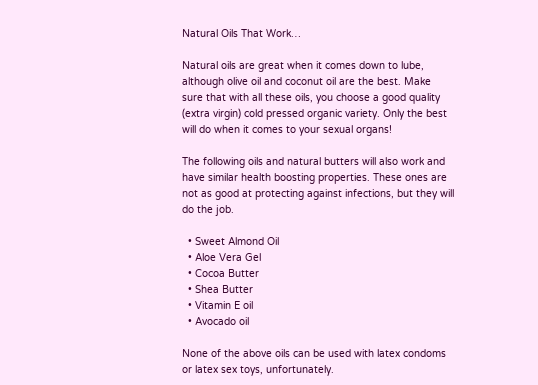Natural Oils That Work…

Natural oils are great when it comes down to lube, although olive oil and coconut oil are the best. Make sure that with all these oils, you choose a good quality (extra virgin) cold pressed organic variety. Only the best will do when it comes to your sexual organs!

The following oils and natural butters will also work and have similar health boosting properties. These ones are not as good at protecting against infections, but they will do the job.

  • Sweet Almond Oil
  • Aloe Vera Gel
  • Cocoa Butter
  • Shea Butter
  • Vitamin E oil
  • Avocado oil

None of the above oils can be used with latex condoms or latex sex toys, unfortunately.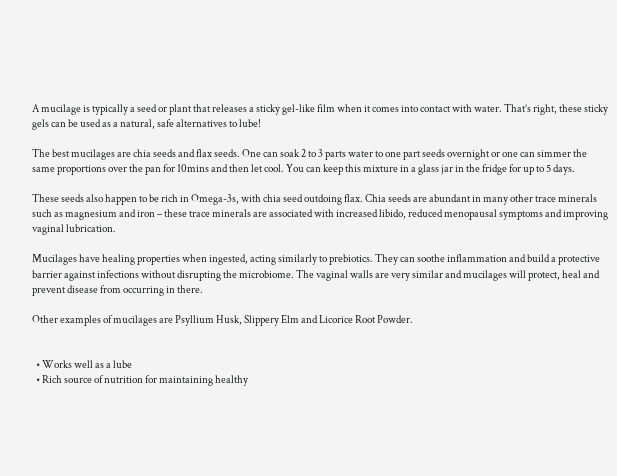A mucilage is typically a seed or plant that releases a sticky gel-like film when it comes into contact with water. That’s right, these sticky gels can be used as a natural, safe alternatives to lube!

The best mucilages are chia seeds and flax seeds. One can soak 2 to 3 parts water to one part seeds overnight or one can simmer the same proportions over the pan for 10mins and then let cool. You can keep this mixture in a glass jar in the fridge for up to 5 days.

These seeds also happen to be rich in Omega-3s, with chia seed outdoing flax. Chia seeds are abundant in many other trace minerals such as magnesium and iron – these trace minerals are associated with increased libido, reduced menopausal symptoms and improving vaginal lubrication.

Mucilages have healing properties when ingested, acting similarly to prebiotics. They can soothe inflammation and build a protective barrier against infections without disrupting the microbiome. The vaginal walls are very similar and mucilages will protect, heal and prevent disease from occurring in there.

Other examples of mucilages are Psyllium Husk, Slippery Elm and Licorice Root Powder.


  • Works well as a lube
  • Rich source of nutrition for maintaining healthy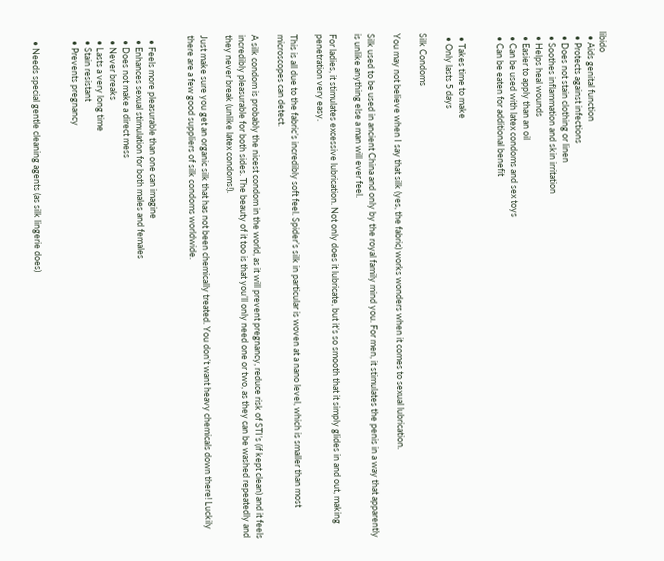libido
  • Aids genital function
  • Protects against infections
  • Does not stain clothing or linen
  • Soothes inflammation and skin irritation
  • Helps heal wounds
  • Easier to apply than an oil
  • Can be used with latex condoms and sex toys
  • Can be eaten for additional benefit


  • Takes time to make
  • Only lasts 5 days

Silk Condoms

You may not believe when I say that silk (yes, the fabric) works wonders when it comes to sexual lubrication.

Silk used to be used in ancient China and only by the royal family mind you. For men, it stimulates the penis in a way that apparently is unlike anything else a man will ever feel.

For ladies, it stimulates excessive lubrication. Not only does it lubricate, but it’s so smooth that it simply glides in and out, making penetration very easy.

This is all due to the fabric’s incredibly soft feel. Spider’s silk in particular is woven at a nano level, which is smaller than most microscopes can detect.

A silk condom is probably the nicest condom in the world, as it will prevent pregnancy, reduce risk of STI’s (if kept clean) and it feels incredibly pleasurable for both sides. The beauty of it too is that you’ll only need one or two, as they can be washed repeatedly and they never break (unlike latex condoms!).

Just make sure you get an organic silk that has not been chemically treated. You don’t want heavy chemicals down there! Luckily there are a few good suppliers of silk condoms worldwide.


  • Feels more pleasurable than one can imagine
  • Enhances sexual stimulation for both males and females
  • Does not make a direct mess
  • Never breaks
  • Lasts a very long time
  • Stain resistant
  • Prevents pregnancy


  • Needs special gentle cleaning agents (as silk lingerie does)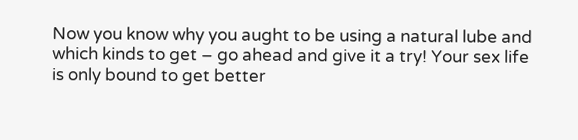Now you know why you aught to be using a natural lube and which kinds to get – go ahead and give it a try! Your sex life is only bound to get better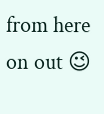from here on out 😉